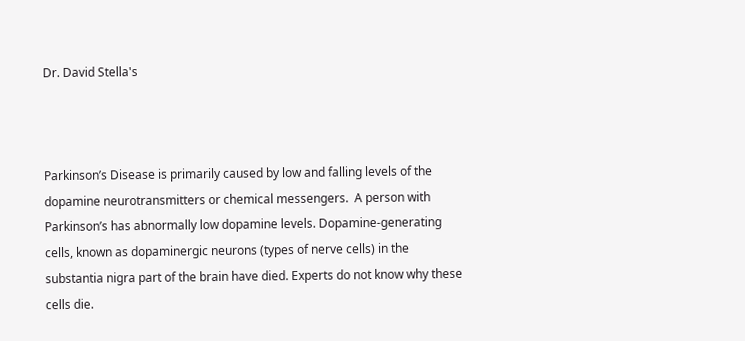Dr. David Stella's



Parkinson’s Disease is primarily caused by low and falling levels of the dopamine neurotransmitters or chemical messengers.  A person with Parkinson’s has abnormally low dopamine levels. Dopamine-generating cells, known as dopaminergic neurons (types of nerve cells) in the substantia nigra part of the brain have died. Experts do not know why these cells die.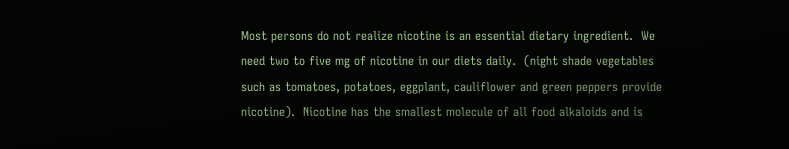Most persons do not realize nicotine is an essential dietary ingredient.  We need two to five mg of nicotine in our diets daily.  (night shade vegetables such as tomatoes, potatoes, eggplant, cauliflower and green peppers provide nicotine).  Nicotine has the smallest molecule of all food alkaloids and is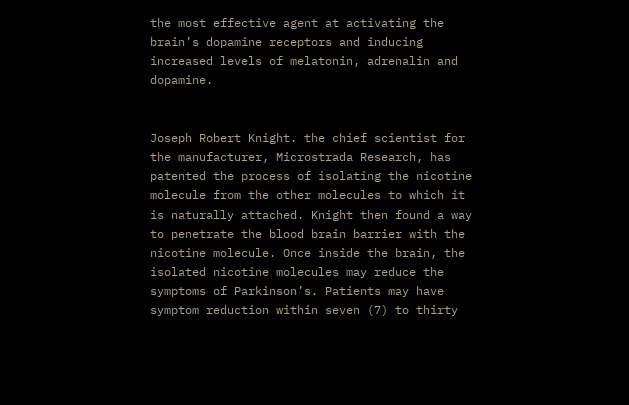the most effective agent at activating the brain’s dopamine receptors and inducing increased levels of melatonin, adrenalin and dopamine.


Joseph Robert Knight. the chief scientist for the manufacturer, Microstrada Research, has patented the process of isolating the nicotine molecule from the other molecules to which it is naturally attached. Knight then found a way to penetrate the blood brain barrier with the nicotine molecule. Once inside the brain, the isolated nicotine molecules may reduce the symptoms of Parkinson’s. Patients may have symptom reduction within seven (7) to thirty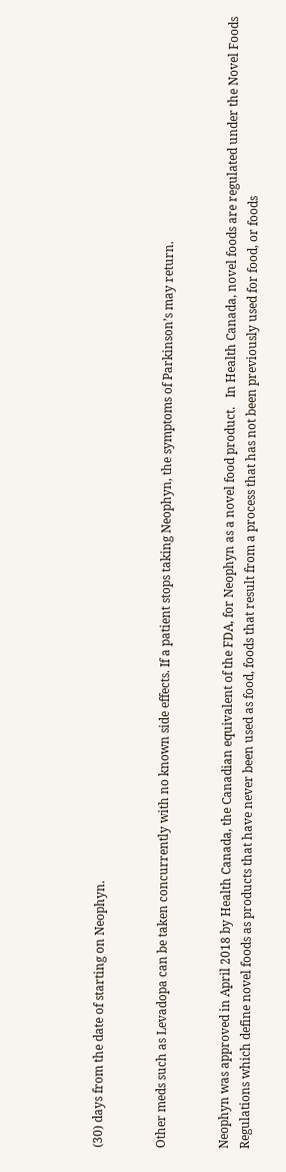(30) days from the date of starting on Neophyn.


Other meds such as Levadopa can be taken concurrently with no known side effects. If a patient stops taking Neophyn, the symptoms of Parkinson’s may return.


Neophyn was approved in April 2018 by Health Canada, the Canadian equivalent of the FDA, for Neophyn as a novel food product.   In Health Canada, novel foods are regulated under the Novel Foods Regulations which define novel foods as products that have never been used as food, foods that result from a process that has not been previously used for food, or foods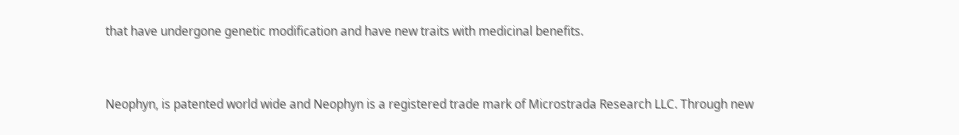that have undergone genetic modification and have new traits with medicinal benefits.


Neophyn, is patented world wide and Neophyn is a registered trade mark of Microstrada Research LLC. Through new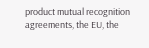product mutual recognition agreements, the EU, the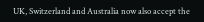UK, Switzerland and Australia now also accept the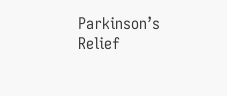Parkinson’s Relief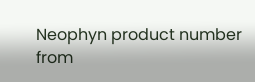Neophyn product number from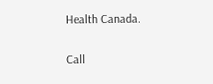Health Canada.

Call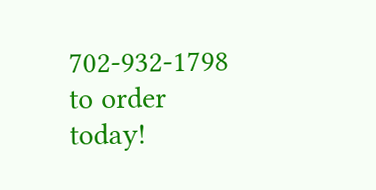702-932-1798 to order today!